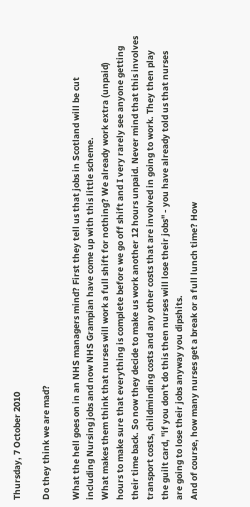Thursday, 7 October 2010

Do they think we are mad?

What the hell goes on in an NHS managers mind? First they tell us that jobs in Scotland will be cut including Nursing jobs and now NHS Grampian have come up with this little scheme.
What makes them think that nurses will work a full shift for nothing? We already work extra (unpaid) hours to make sure that everything is complete before we go off shift and I very rarely see anyone getting their time back. So now they decide to make us work another 12 hours unpaid. Never mind that this involves transport costs, childminding costs and any other costs that are involved in going to work. They then play the guilt card, "if you don't do this then nurses will lose their jobs" - you have already told us that nurses are going to lose their jobs anyway you dipshits.
And of course, how many nurses get a break or a full lunch time? How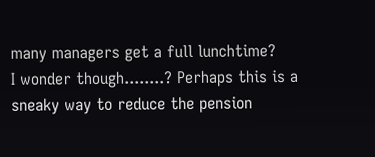many managers get a full lunchtime?
I wonder though........? Perhaps this is a sneaky way to reduce the pension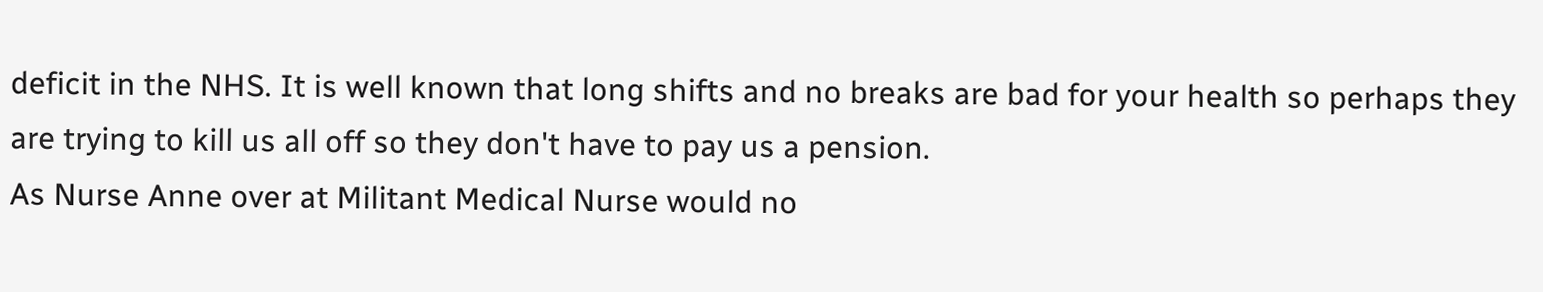deficit in the NHS. It is well known that long shifts and no breaks are bad for your health so perhaps they are trying to kill us all off so they don't have to pay us a pension.
As Nurse Anne over at Militant Medical Nurse would no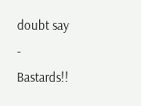doubt say - Bastards!!